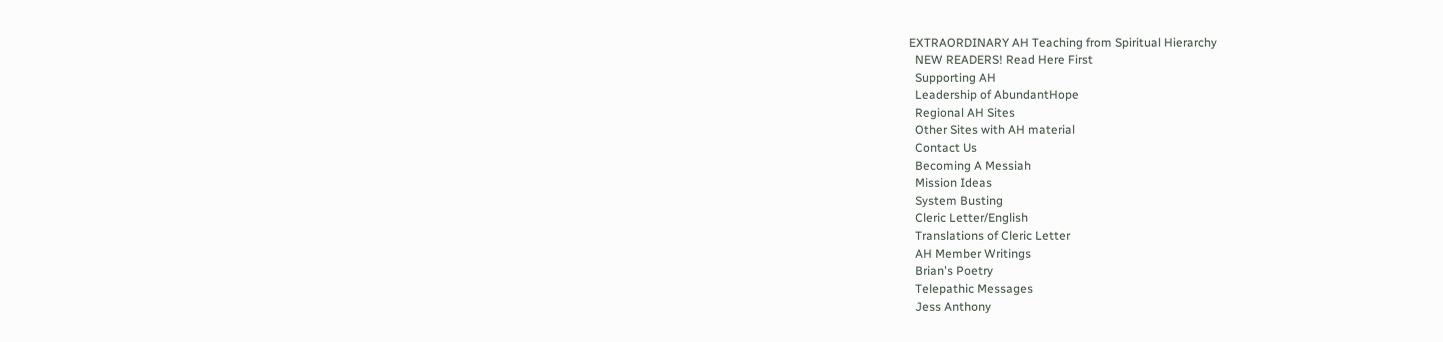EXTRAORDINARY AH Teaching from Spiritual Hierarchy
  NEW READERS! Read Here First
  Supporting AH
  Leadership of AbundantHope
  Regional AH Sites
  Other Sites with AH material
  Contact Us
  Becoming A Messiah
  Mission Ideas
  System Busting
  Cleric Letter/English
  Translations of Cleric Letter
  AH Member Writings
  Brian's Poetry
  Telepathic Messages
  Jess Anthony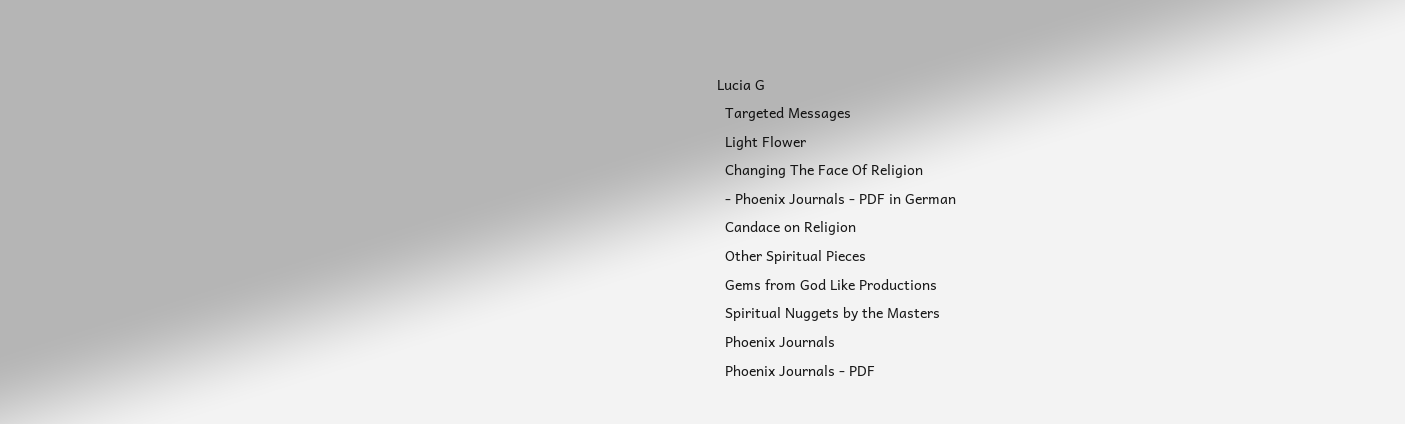Lucia G
  Targeted Messages
  Light Flower
  Changing The Face Of Religion
  - Phoenix Journals - PDF in German
  Candace on Religion
  Other Spiritual Pieces
  Gems from God Like Productions
  Spiritual Nuggets by the Masters
  Phoenix Journals
  Phoenix Journals - PDF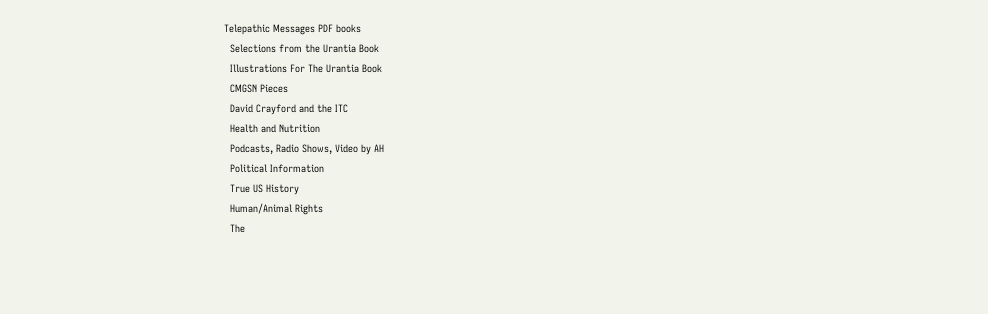Telepathic Messages PDF books
  Selections from the Urantia Book
  Illustrations For The Urantia Book
  CMGSN Pieces
  David Crayford and the ITC
  Health and Nutrition
  Podcasts, Radio Shows, Video by AH
  Political Information
  True US History
  Human/Animal Rights
  The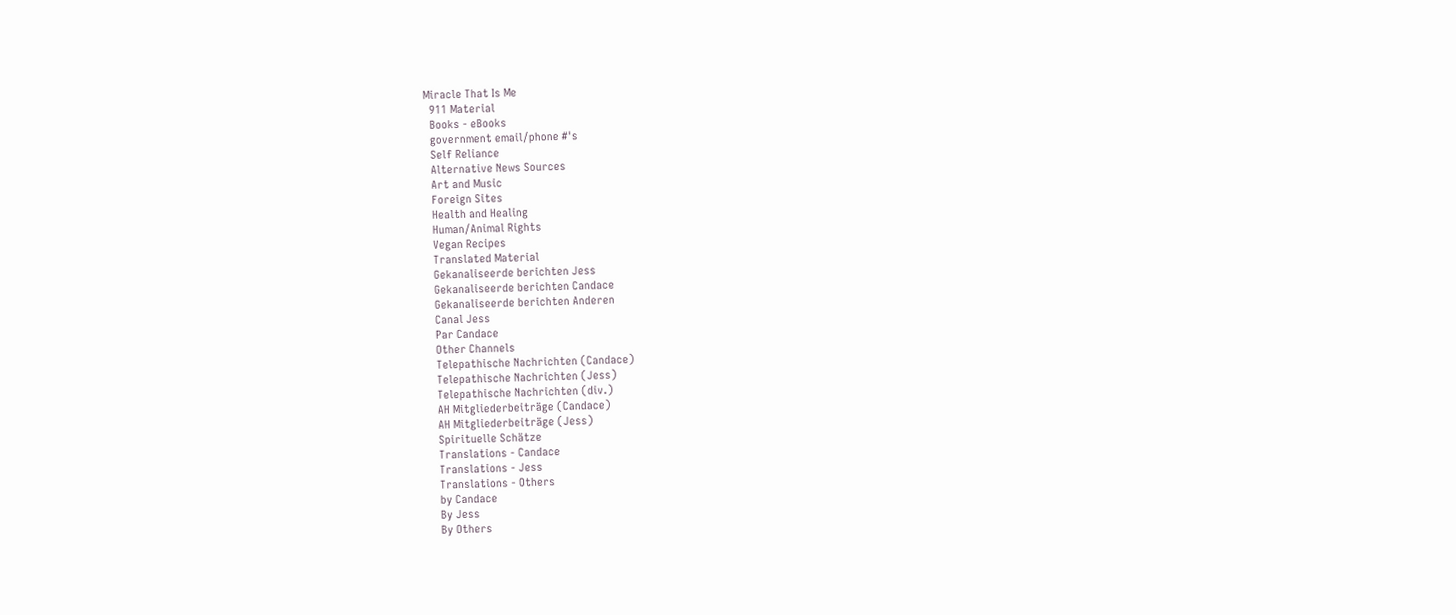Miracle That Is Me
  911 Material
  Books - eBooks
  government email/phone #'s
  Self Reliance
  Alternative News Sources
  Art and Music
  Foreign Sites
  Health and Healing
  Human/Animal Rights
  Vegan Recipes
  Translated Material
  Gekanaliseerde berichten Jess
  Gekanaliseerde berichten Candace
  Gekanaliseerde berichten Anderen
  Canal Jess
  Par Candace
  Other Channels
  Telepathische Nachrichten (Candace)
  Telepathische Nachrichten (Jess)
  Telepathische Nachrichten (div.)
  AH Mitgliederbeiträge (Candace)
  AH Mitgliederbeiträge (Jess)
  Spirituelle Schätze
  Translations - Candace
  Translations - Jess
  Translations - Others
  by Candace
  By Jess
  By Others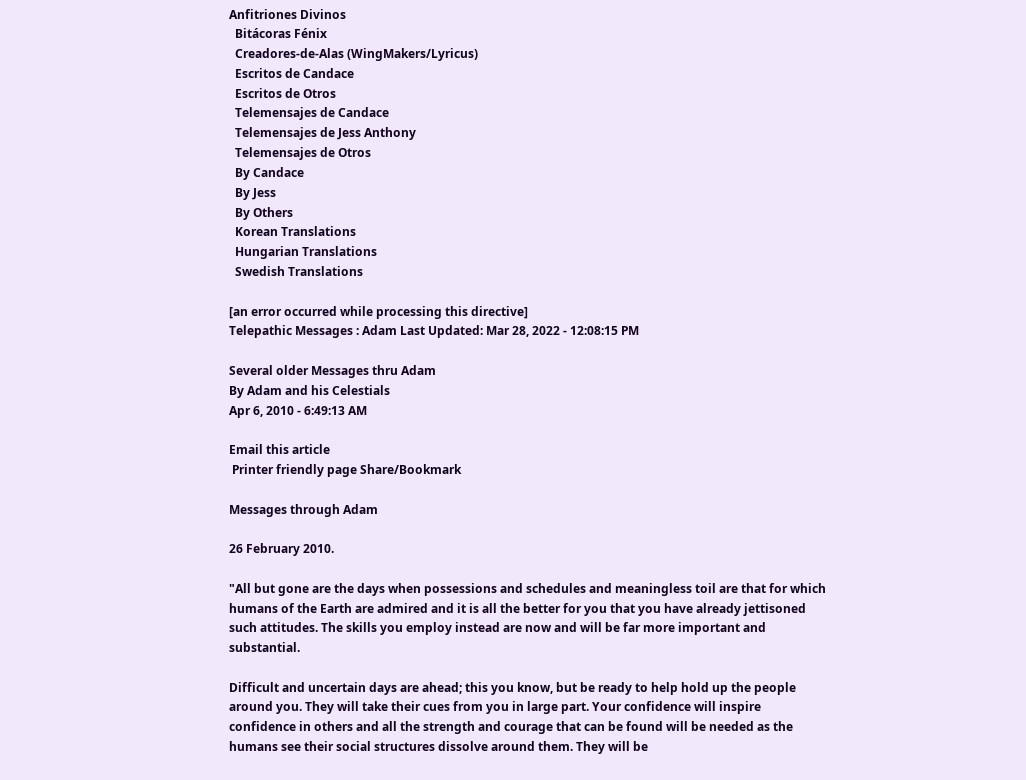Anfitriones Divinos
  Bitácoras Fénix
  Creadores-de-Alas (WingMakers/Lyricus)
  Escritos de Candace
  Escritos de Otros
  Telemensajes de Candace
  Telemensajes de Jess Anthony
  Telemensajes de Otros
  By Candace
  By Jess
  By Others
  Korean Translations
  Hungarian Translations
  Swedish Translations

[an error occurred while processing this directive]
Telepathic Messages : Adam Last Updated: Mar 28, 2022 - 12:08:15 PM

Several older Messages thru Adam
By Adam and his Celestials
Apr 6, 2010 - 6:49:13 AM

Email this article
 Printer friendly page Share/Bookmark

Messages through Adam

26 February 2010.

"All but gone are the days when possessions and schedules and meaningless toil are that for which humans of the Earth are admired and it is all the better for you that you have already jettisoned such attitudes. The skills you employ instead are now and will be far more important and substantial.

Difficult and uncertain days are ahead; this you know, but be ready to help hold up the people around you. They will take their cues from you in large part. Your confidence will inspire confidence in others and all the strength and courage that can be found will be needed as the humans see their social structures dissolve around them. They will be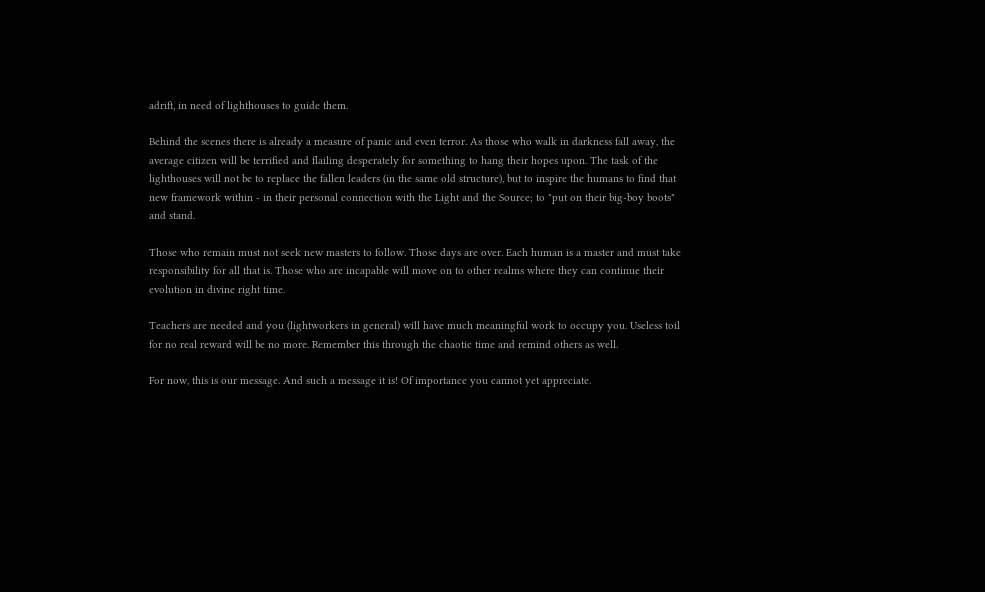adrift, in need of lighthouses to guide them.

Behind the scenes there is already a measure of panic and even terror. As those who walk in darkness fall away, the average citizen will be terrified and flailing desperately for something to hang their hopes upon. The task of the lighthouses will not be to replace the fallen leaders (in the same old structure), but to inspire the humans to find that new framework within - in their personal connection with the Light and the Source; to "put on their big-boy boots" and stand.

Those who remain must not seek new masters to follow. Those days are over. Each human is a master and must take responsibility for all that is. Those who are incapable will move on to other realms where they can continue their evolution in divine right time.

Teachers are needed and you (lightworkers in general) will have much meaningful work to occupy you. Useless toil for no real reward will be no more. Remember this through the chaotic time and remind others as well.

For now, this is our message. And such a message it is! Of importance you cannot yet appreciate.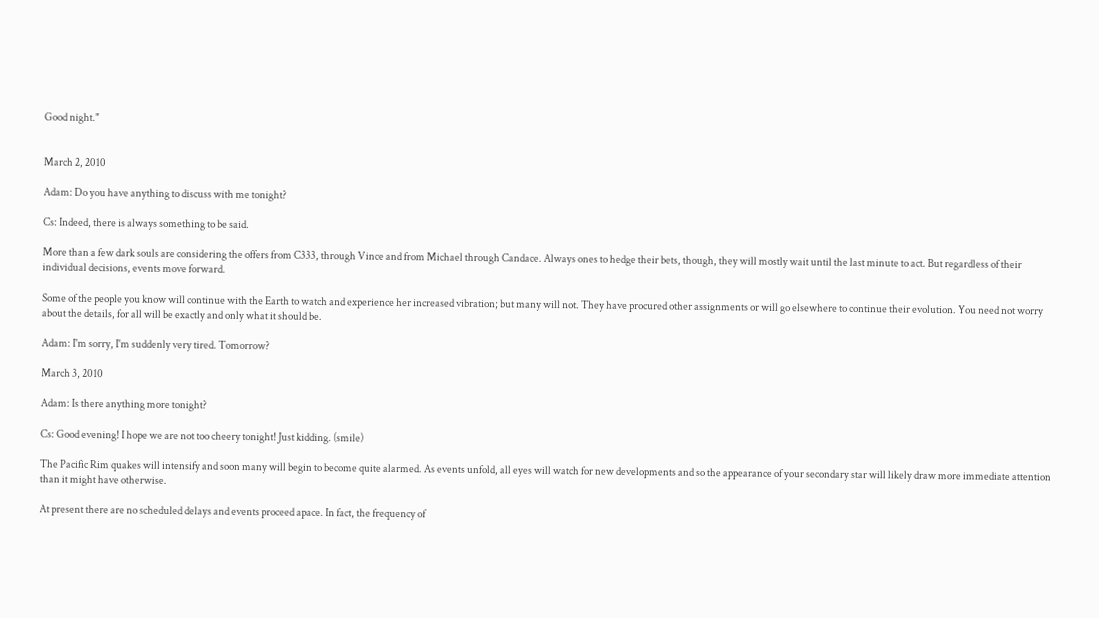Good night."


March 2, 2010

Adam: Do you have anything to discuss with me tonight?

Cs: Indeed, there is always something to be said.

More than a few dark souls are considering the offers from C333, through Vince and from Michael through Candace. Always ones to hedge their bets, though, they will mostly wait until the last minute to act. But regardless of their individual decisions, events move forward.

Some of the people you know will continue with the Earth to watch and experience her increased vibration; but many will not. They have procured other assignments or will go elsewhere to continue their evolution. You need not worry about the details, for all will be exactly and only what it should be.

Adam: I'm sorry, I'm suddenly very tired. Tomorrow?

March 3, 2010

Adam: Is there anything more tonight?

Cs: Good evening! I hope we are not too cheery tonight! Just kidding. (smile)

The Pacific Rim quakes will intensify and soon many will begin to become quite alarmed. As events unfold, all eyes will watch for new developments and so the appearance of your secondary star will likely draw more immediate attention than it might have otherwise.

At present there are no scheduled delays and events proceed apace. In fact, the frequency of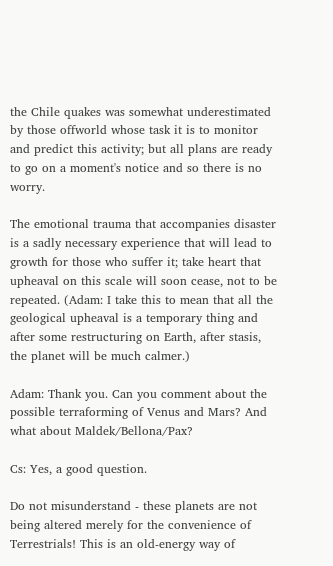the Chile quakes was somewhat underestimated by those offworld whose task it is to monitor and predict this activity; but all plans are ready to go on a moment's notice and so there is no worry.

The emotional trauma that accompanies disaster is a sadly necessary experience that will lead to growth for those who suffer it; take heart that upheaval on this scale will soon cease, not to be repeated. (Adam: I take this to mean that all the geological upheaval is a temporary thing and after some restructuring on Earth, after stasis, the planet will be much calmer.)

Adam: Thank you. Can you comment about the possible terraforming of Venus and Mars? And what about Maldek/Bellona/Pax?

Cs: Yes, a good question.

Do not misunderstand - these planets are not being altered merely for the convenience of Terrestrials! This is an old-energy way of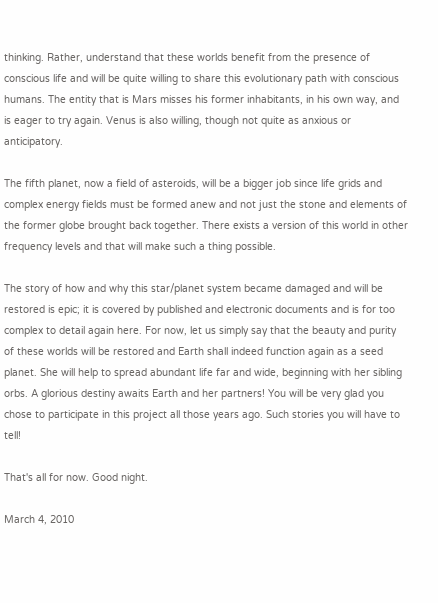thinking. Rather, understand that these worlds benefit from the presence of conscious life and will be quite willing to share this evolutionary path with conscious humans. The entity that is Mars misses his former inhabitants, in his own way, and is eager to try again. Venus is also willing, though not quite as anxious or anticipatory.

The fifth planet, now a field of asteroids, will be a bigger job since life grids and complex energy fields must be formed anew and not just the stone and elements of the former globe brought back together. There exists a version of this world in other frequency levels and that will make such a thing possible.

The story of how and why this star/planet system became damaged and will be restored is epic; it is covered by published and electronic documents and is for too complex to detail again here. For now, let us simply say that the beauty and purity of these worlds will be restored and Earth shall indeed function again as a seed planet. She will help to spread abundant life far and wide, beginning with her sibling orbs. A glorious destiny awaits Earth and her partners! You will be very glad you chose to participate in this project all those years ago. Such stories you will have to tell!

That's all for now. Good night.

March 4, 2010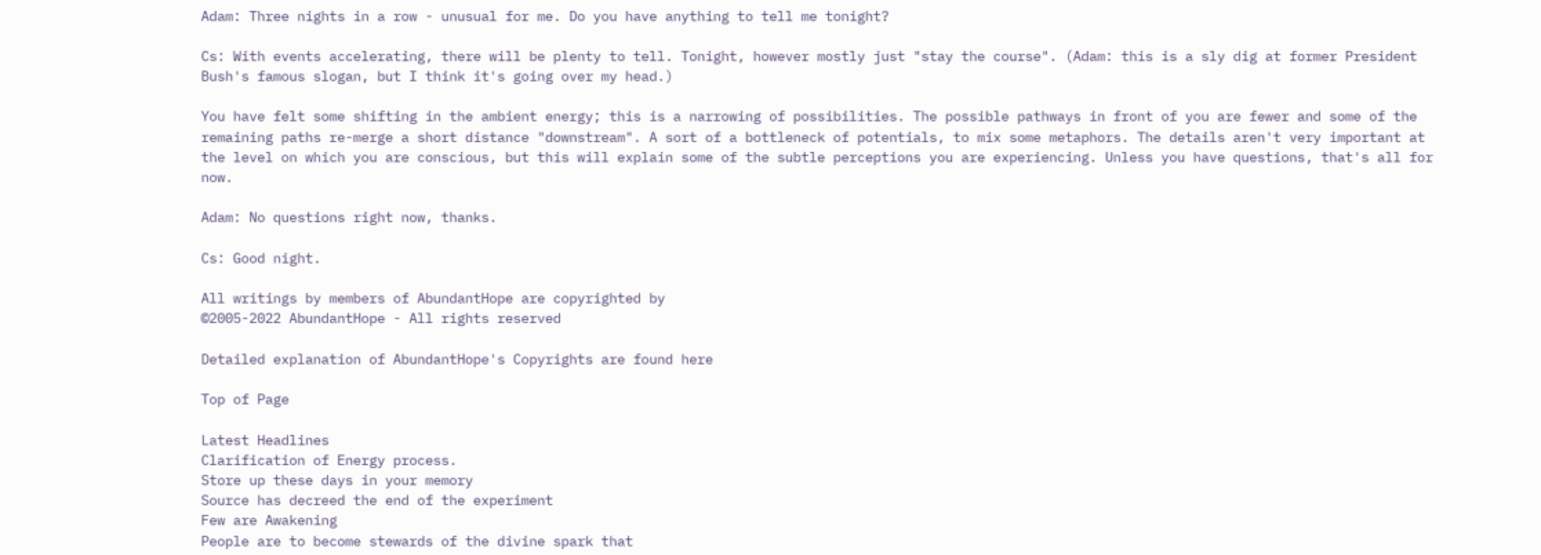Adam: Three nights in a row - unusual for me. Do you have anything to tell me tonight?

Cs: With events accelerating, there will be plenty to tell. Tonight, however mostly just "stay the course". (Adam: this is a sly dig at former President Bush's famous slogan, but I think it's going over my head.)

You have felt some shifting in the ambient energy; this is a narrowing of possibilities. The possible pathways in front of you are fewer and some of the remaining paths re-merge a short distance "downstream". A sort of a bottleneck of potentials, to mix some metaphors. The details aren't very important at the level on which you are conscious, but this will explain some of the subtle perceptions you are experiencing. Unless you have questions, that's all for now.

Adam: No questions right now, thanks.

Cs: Good night.

All writings by members of AbundantHope are copyrighted by
©2005-2022 AbundantHope - All rights reserved

Detailed explanation of AbundantHope's Copyrights are found here

Top of Page

Latest Headlines
Clarification of Energy process.
Store up these days in your memory
Source has decreed the end of the experiment
Few are Awakening
People are to become stewards of the divine spark that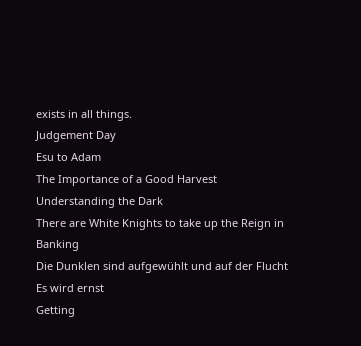exists in all things.
Judgement Day
Esu to Adam
The Importance of a Good Harvest
Understanding the Dark
There are White Knights to take up the Reign in Banking
Die Dunklen sind aufgewühlt und auf der Flucht
Es wird ernst
Getting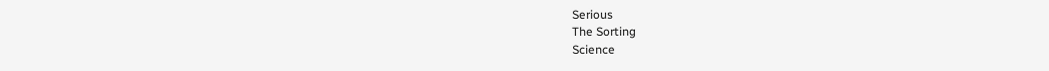Serious
The Sorting
Science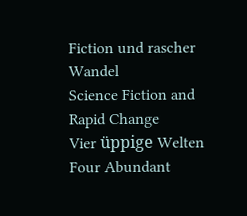Fiction und rascher Wandel
Science Fiction and Rapid Change
Vier üppige Welten
Four Abundant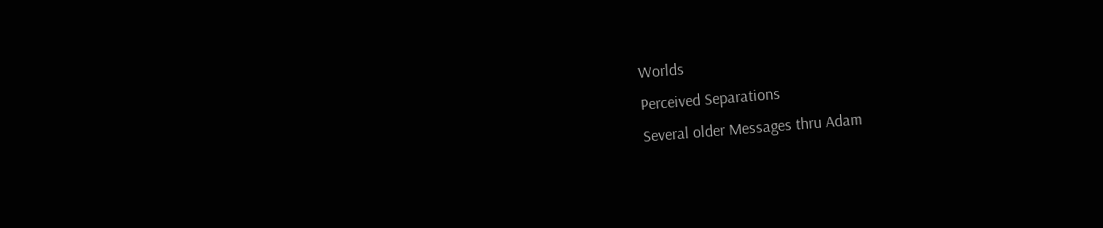Worlds
Perceived Separations
Several older Messages thru Adam